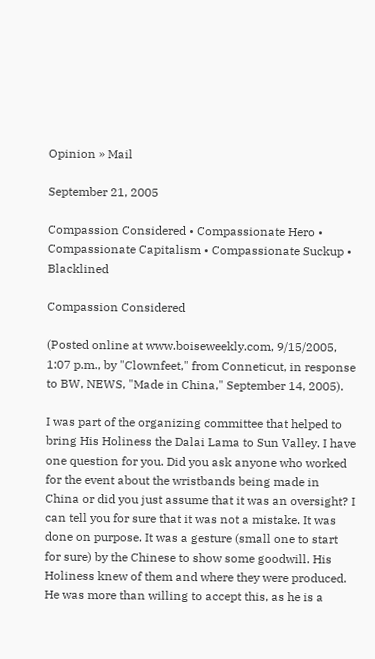Opinion » Mail

September 21, 2005

Compassion Considered • Compassionate Hero • Compassionate Capitalism • Compassionate Suckup • Blacklined

Compassion Considered

(Posted online at www.boiseweekly.com, 9/15/2005, 1:07 p.m., by "Clownfeet," from Conneticut, in response to BW, NEWS, "Made in China," September 14, 2005).

I was part of the organizing committee that helped to bring His Holiness the Dalai Lama to Sun Valley. I have one question for you. Did you ask anyone who worked for the event about the wristbands being made in China or did you just assume that it was an oversight? I can tell you for sure that it was not a mistake. It was done on purpose. It was a gesture (small one to start for sure) by the Chinese to show some goodwill. His Holiness knew of them and where they were produced. He was more than willing to accept this, as he is a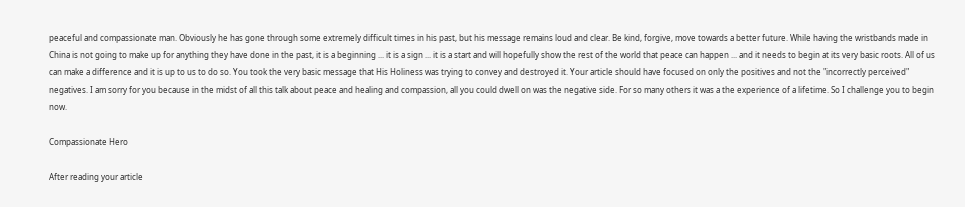peaceful and compassionate man. Obviously he has gone through some extremely difficult times in his past, but his message remains loud and clear. Be kind, forgive, move towards a better future. While having the wristbands made in China is not going to make up for anything they have done in the past, it is a beginning ... it is a sign ... it is a start and will hopefully show the rest of the world that peace can happen ... and it needs to begin at its very basic roots. All of us can make a difference and it is up to us to do so. You took the very basic message that His Holiness was trying to convey and destroyed it. Your article should have focused on only the positives and not the "incorrectly perceived" negatives. I am sorry for you because in the midst of all this talk about peace and healing and compassion, all you could dwell on was the negative side. For so many others it was a the experience of a lifetime. So I challenge you to begin now.

Compassionate Hero

After reading your article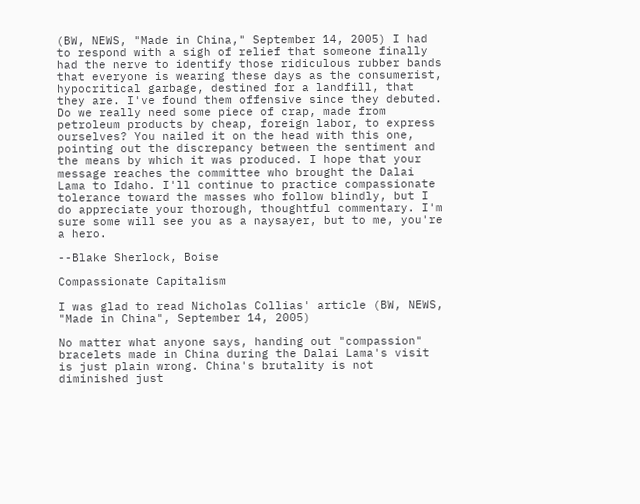(BW, NEWS, "Made in China," September 14, 2005) I had to respond with a sigh of relief that someone finally had the nerve to identify those ridiculous rubber bands that everyone is wearing these days as the consumerist, hypocritical garbage, destined for a landfill, that they are. I've found them offensive since they debuted. Do we really need some piece of crap, made from petroleum products by cheap, foreign labor, to express ourselves? You nailed it on the head with this one, pointing out the discrepancy between the sentiment and the means by which it was produced. I hope that your message reaches the committee who brought the Dalai Lama to Idaho. I'll continue to practice compassionate tolerance toward the masses who follow blindly, but I do appreciate your thorough, thoughtful commentary. I'm sure some will see you as a naysayer, but to me, you're a hero.

--Blake Sherlock, Boise

Compassionate Capitalism

I was glad to read Nicholas Collias' article (BW, NEWS, "Made in China", September 14, 2005)

No matter what anyone says, handing out "compassion" bracelets made in China during the Dalai Lama's visit is just plain wrong. China's brutality is not diminished just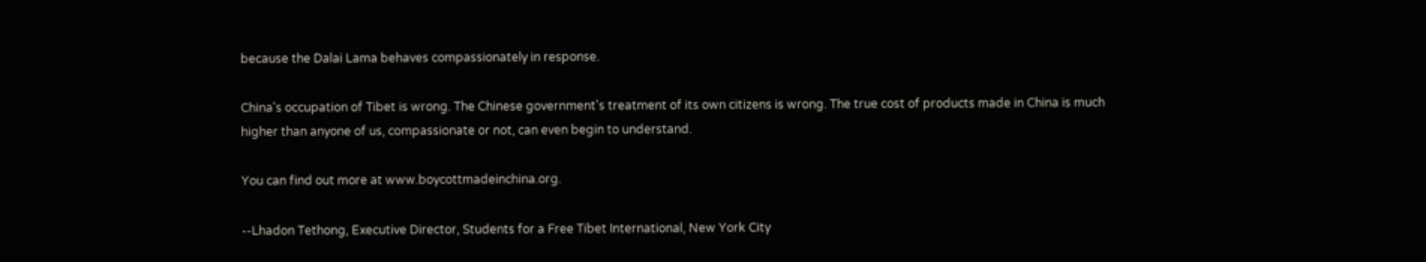because the Dalai Lama behaves compassionately in response.

China's occupation of Tibet is wrong. The Chinese government's treatment of its own citizens is wrong. The true cost of products made in China is much higher than anyone of us, compassionate or not, can even begin to understand.

You can find out more at www.boycottmadeinchina.org.

--Lhadon Tethong, Executive Director, Students for a Free Tibet International, New York City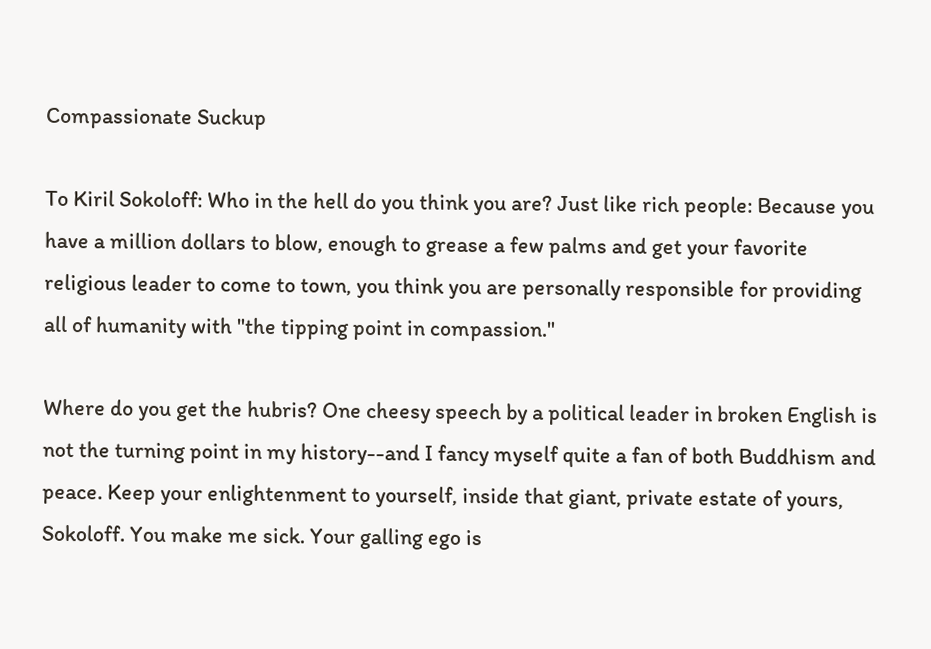Compassionate Suckup

To Kiril Sokoloff: Who in the hell do you think you are? Just like rich people: Because you have a million dollars to blow, enough to grease a few palms and get your favorite religious leader to come to town, you think you are personally responsible for providing all of humanity with "the tipping point in compassion."

Where do you get the hubris? One cheesy speech by a political leader in broken English is not the turning point in my history--and I fancy myself quite a fan of both Buddhism and peace. Keep your enlightenment to yourself, inside that giant, private estate of yours, Sokoloff. You make me sick. Your galling ego is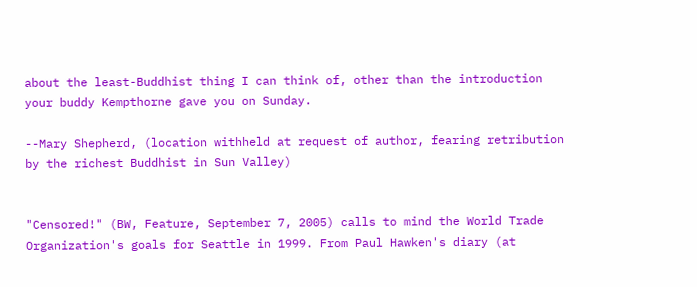about the least-Buddhist thing I can think of, other than the introduction your buddy Kempthorne gave you on Sunday.

--Mary Shepherd, (location withheld at request of author, fearing retribution by the richest Buddhist in Sun Valley)


"Censored!" (BW, Feature, September 7, 2005) calls to mind the World Trade Organization's goals for Seattle in 1999. From Paul Hawken's diary (at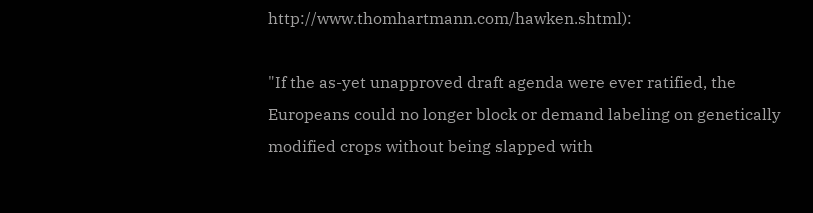http://www.thomhartmann.com/hawken.shtml):

"If the as-yet unapproved draft agenda were ever ratified, the Europeans could no longer block or demand labeling on genetically modified crops without being slapped with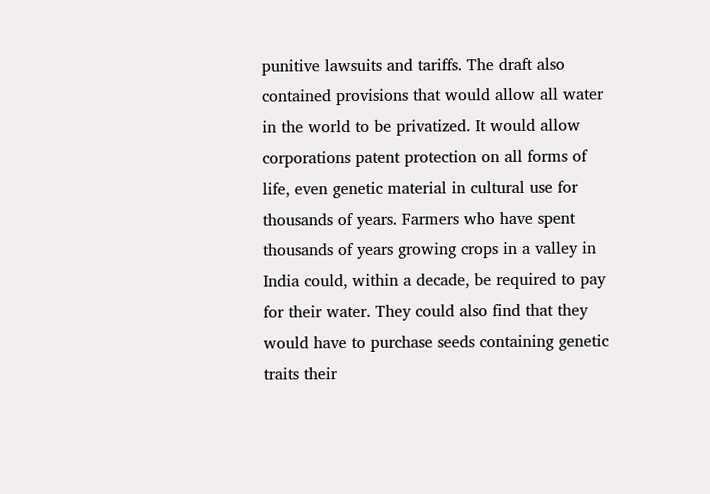punitive lawsuits and tariffs. The draft also contained provisions that would allow all water in the world to be privatized. It would allow corporations patent protection on all forms of life, even genetic material in cultural use for thousands of years. Farmers who have spent thousands of years growing crops in a valley in India could, within a decade, be required to pay for their water. They could also find that they would have to purchase seeds containing genetic traits their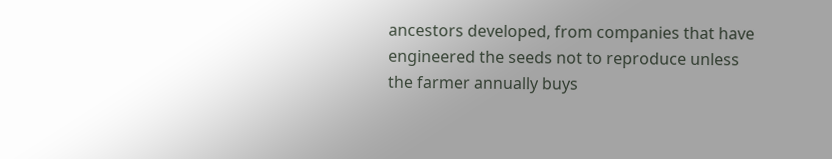ancestors developed, from companies that have engineered the seeds not to reproduce unless the farmer annually buys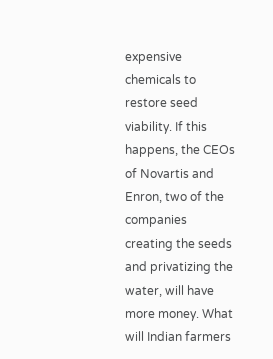expensive chemicals to restore seed viability. If this happens, the CEOs of Novartis and Enron, two of the companies creating the seeds and privatizing the water, will have more money. What will Indian farmers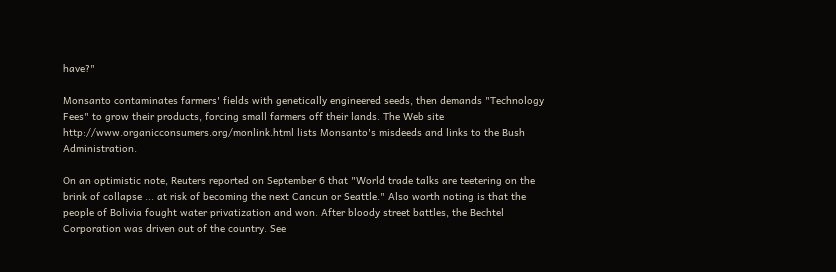have?"

Monsanto contaminates farmers' fields with genetically engineered seeds, then demands "Technology Fees" to grow their products, forcing small farmers off their lands. The Web site http://www.organicconsumers.org/monlink.html lists Monsanto's misdeeds and links to the Bush Administration.

On an optimistic note, Reuters reported on September 6 that "World trade talks are teetering on the brink of collapse ... at risk of becoming the next Cancun or Seattle." Also worth noting is that the people of Bolivia fought water privatization and won. After bloody street battles, the Bechtel Corporation was driven out of the country. See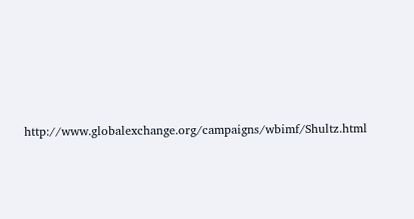http://www.globalexchange.org/campaigns/wbimf/Shultz.html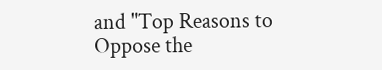and "Top Reasons to Oppose the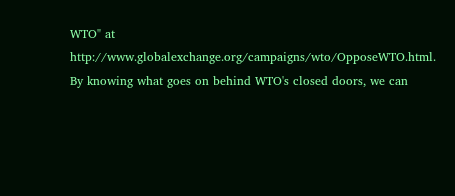WTO" at http://www.globalexchange.org/campaigns/wto/OpposeWTO.html. By knowing what goes on behind WTO's closed doors, we can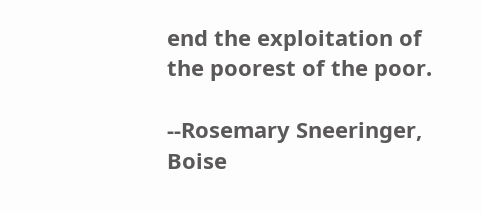end the exploitation of the poorest of the poor.

--Rosemary Sneeringer, Boise